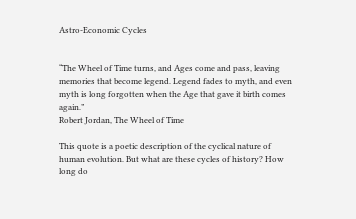Astro-Economic Cycles


“The Wheel of Time turns, and Ages come and pass, leaving memories that become legend. Legend fades to myth, and even myth is long forgotten when the Age that gave it birth comes again.”
Robert Jordan, The Wheel of Time

This quote is a poetic description of the cyclical nature of human evolution. But what are these cycles of history? How long do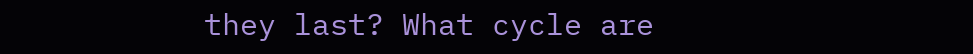they last? What cycle are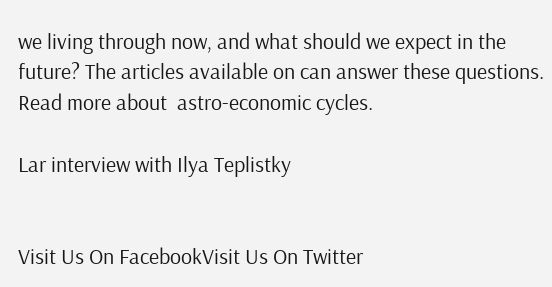we living through now, and what should we expect in the future? The articles available on can answer these questions.  Read more about  astro-economic cycles.

Lar interview with Ilya Teplistky


Visit Us On FacebookVisit Us On Twitter